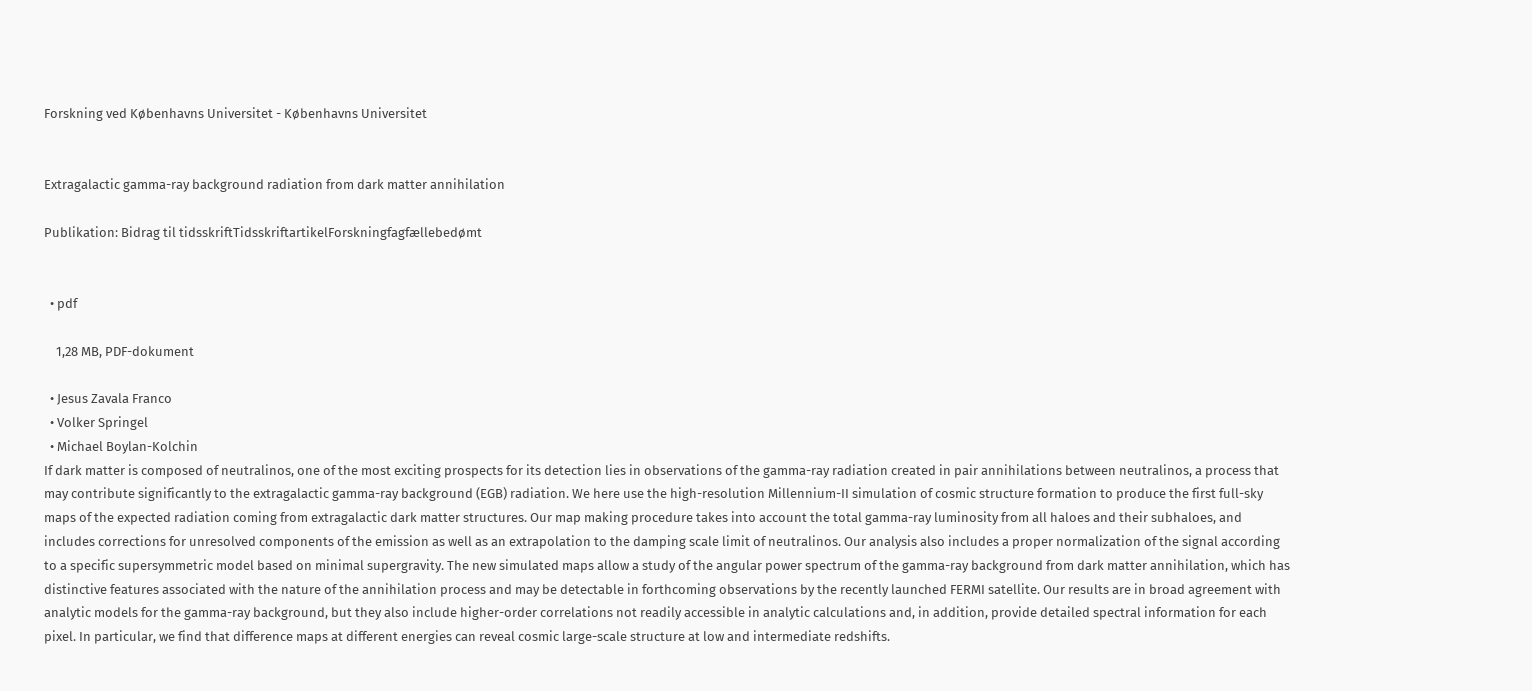Forskning ved Københavns Universitet - Københavns Universitet


Extragalactic gamma-ray background radiation from dark matter annihilation

Publikation: Bidrag til tidsskriftTidsskriftartikelForskningfagfællebedømt


  • pdf

    1,28 MB, PDF-dokument

  • Jesus Zavala Franco
  • Volker Springel
  • Michael Boylan-Kolchin
If dark matter is composed of neutralinos, one of the most exciting prospects for its detection lies in observations of the gamma-ray radiation created in pair annihilations between neutralinos, a process that may contribute significantly to the extragalactic gamma-ray background (EGB) radiation. We here use the high-resolution Millennium-II simulation of cosmic structure formation to produce the first full-sky maps of the expected radiation coming from extragalactic dark matter structures. Our map making procedure takes into account the total gamma-ray luminosity from all haloes and their subhaloes, and includes corrections for unresolved components of the emission as well as an extrapolation to the damping scale limit of neutralinos. Our analysis also includes a proper normalization of the signal according to a specific supersymmetric model based on minimal supergravity. The new simulated maps allow a study of the angular power spectrum of the gamma-ray background from dark matter annihilation, which has distinctive features associated with the nature of the annihilation process and may be detectable in forthcoming observations by the recently launched FERMI satellite. Our results are in broad agreement with analytic models for the gamma-ray background, but they also include higher-order correlations not readily accessible in analytic calculations and, in addition, provide detailed spectral information for each pixel. In particular, we find that difference maps at different energies can reveal cosmic large-scale structure at low and intermediate redshifts.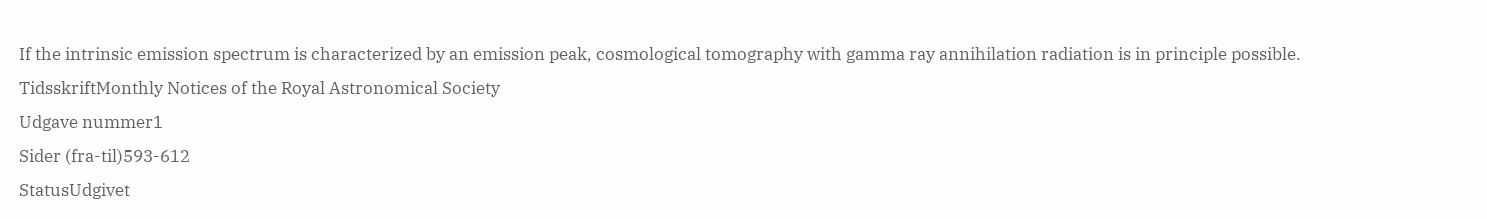If the intrinsic emission spectrum is characterized by an emission peak, cosmological tomography with gamma ray annihilation radiation is in principle possible.
TidsskriftMonthly Notices of the Royal Astronomical Society
Udgave nummer1
Sider (fra-til)593-612
StatusUdgivet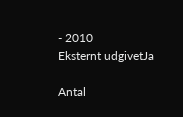- 2010
Eksternt udgivetJa

Antal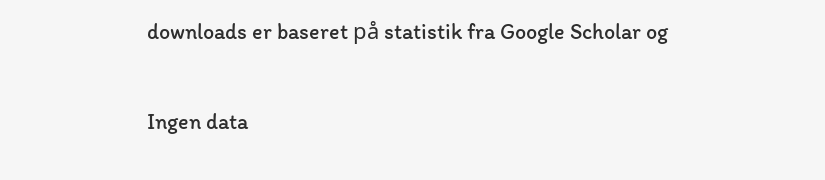downloads er baseret på statistik fra Google Scholar og

Ingen data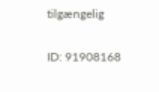tilgængelig

ID: 91908168